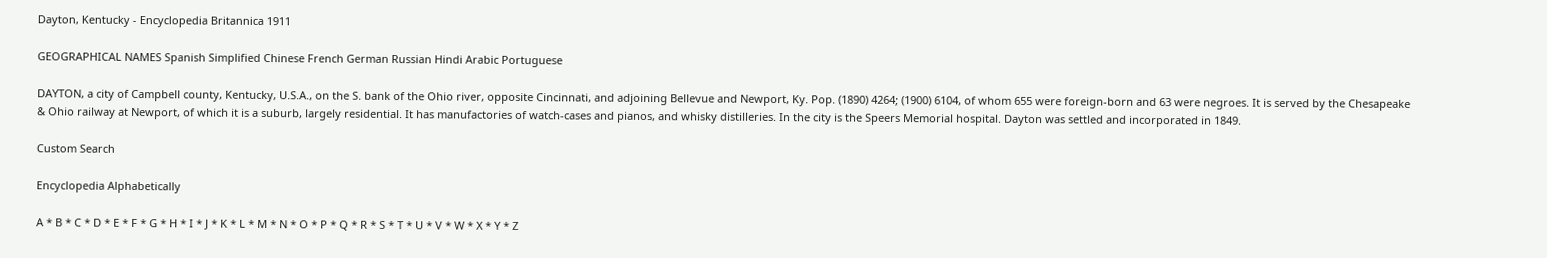Dayton, Kentucky - Encyclopedia Britannica 1911

GEOGRAPHICAL NAMES Spanish Simplified Chinese French German Russian Hindi Arabic Portuguese

DAYTON, a city of Campbell county, Kentucky, U.S.A., on the S. bank of the Ohio river, opposite Cincinnati, and adjoining Bellevue and Newport, Ky. Pop. (1890) 4264; (1900) 6104, of whom 655 were foreign-born and 63 were negroes. It is served by the Chesapeake & Ohio railway at Newport, of which it is a suburb, largely residential. It has manufactories of watch-cases and pianos, and whisky distilleries. In the city is the Speers Memorial hospital. Dayton was settled and incorporated in 1849.

Custom Search

Encyclopedia Alphabetically

A * B * C * D * E * F * G * H * I * J * K * L * M * N * O * P * Q * R * S * T * U * V * W * X * Y * Z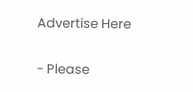Advertise Here


- Please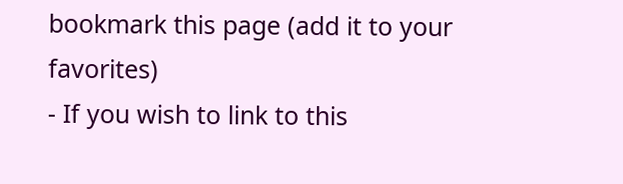bookmark this page (add it to your favorites)
- If you wish to link to this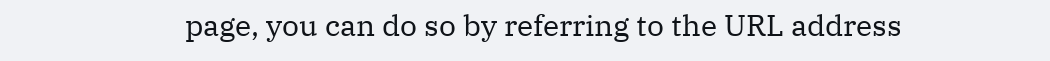page, you can do so by referring to the URL address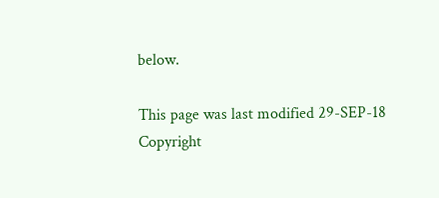below.

This page was last modified 29-SEP-18
Copyright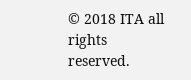© 2018 ITA all rights reserved.